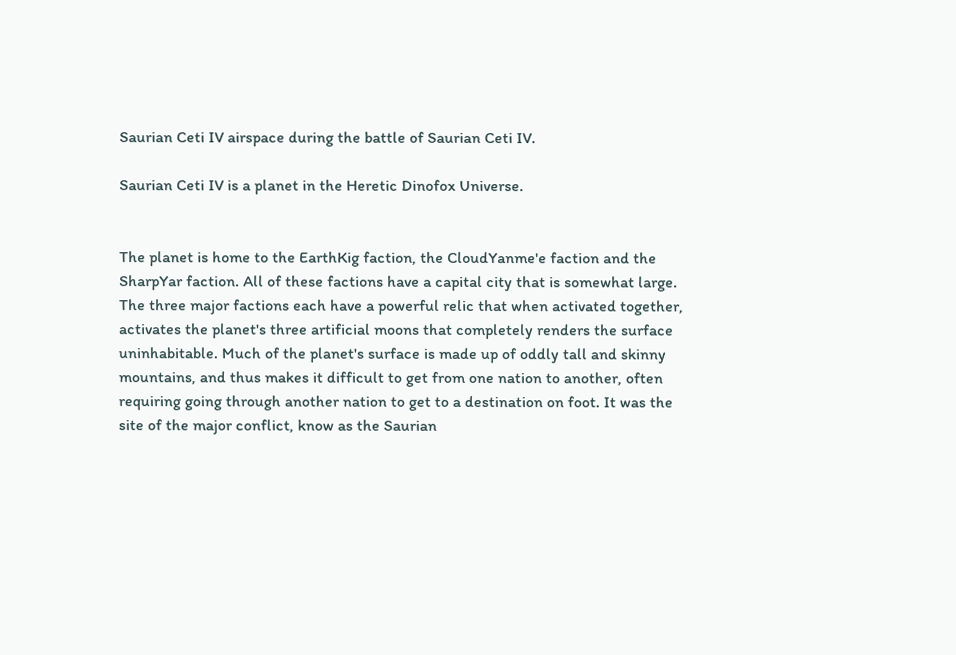Saurian Ceti IV airspace during the battle of Saurian Ceti IV.

Saurian Ceti IV is a planet in the Heretic Dinofox Universe.


The planet is home to the EarthKig faction, the CloudYanme'e faction and the SharpYar faction. All of these factions have a capital city that is somewhat large. The three major factions each have a powerful relic that when activated together, activates the planet's three artificial moons that completely renders the surface uninhabitable. Much of the planet's surface is made up of oddly tall and skinny mountains, and thus makes it difficult to get from one nation to another, often requiring going through another nation to get to a destination on foot. It was the site of the major conflict, know as the Saurian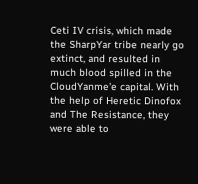Ceti IV crisis, which made the SharpYar tribe nearly go extinct, and resulted in much blood spilled in the CloudYanme'e capital. With the help of Heretic Dinofox and The Resistance, they were able to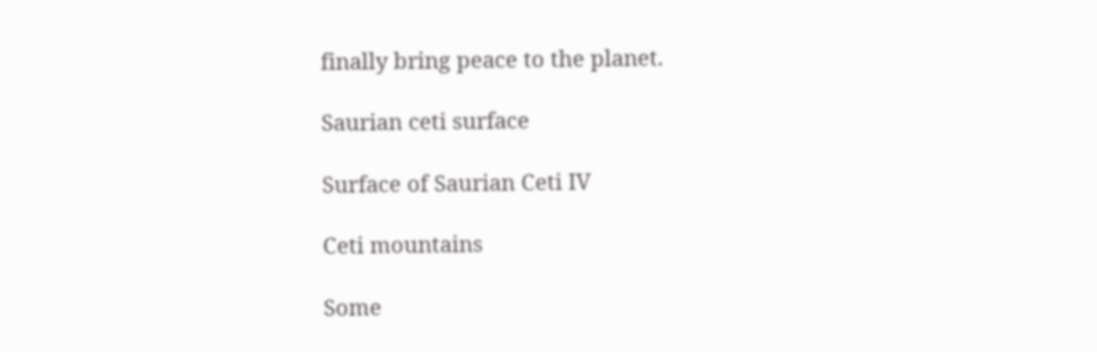finally bring peace to the planet.

Saurian ceti surface

Surface of Saurian Ceti IV

Ceti mountains

Some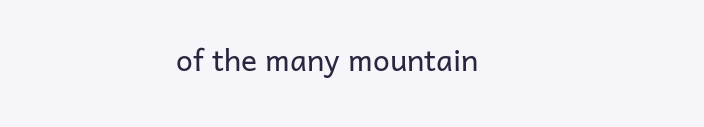of the many mountain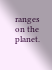ranges on the planet.